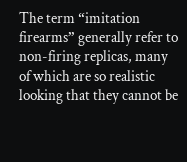The term “imitation firearms” generally refer to non-firing replicas, many of which are so realistic looking that they cannot be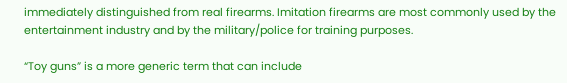immediately distinguished from real firearms. Imitation firearms are most commonly used by the entertainment industry and by the military/police for training purposes.

“Toy guns” is a more generic term that can include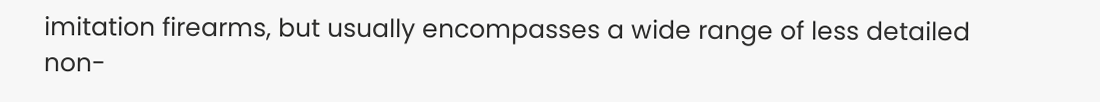imitation firearms, but usually encompasses a wide range of less detailed non-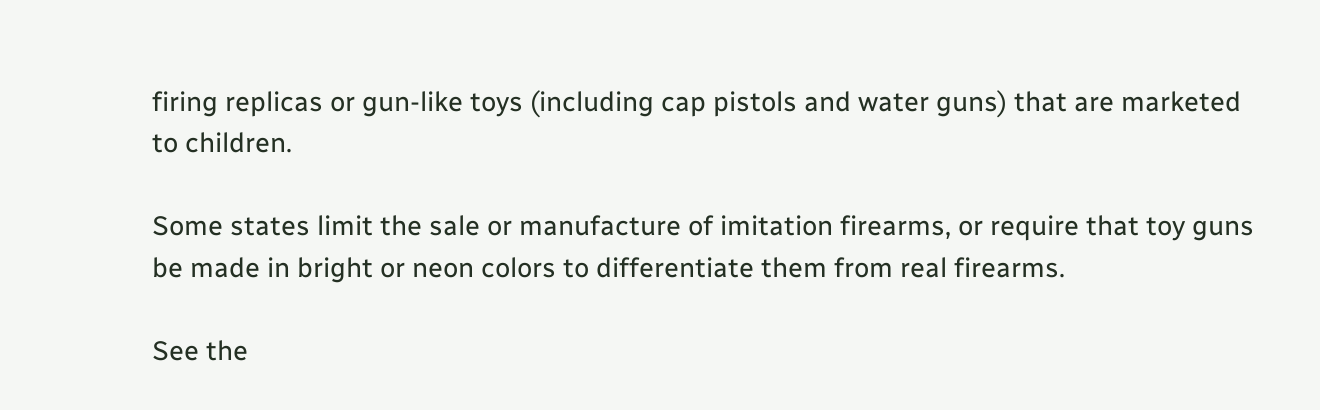firing replicas or gun-like toys (including cap pistols and water guns) that are marketed to children.

Some states limit the sale or manufacture of imitation firearms, or require that toy guns be made in bright or neon colors to differentiate them from real firearms.

See the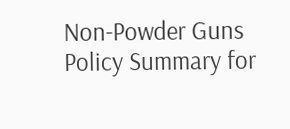Non-Powder Guns Policy Summary for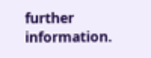further information.